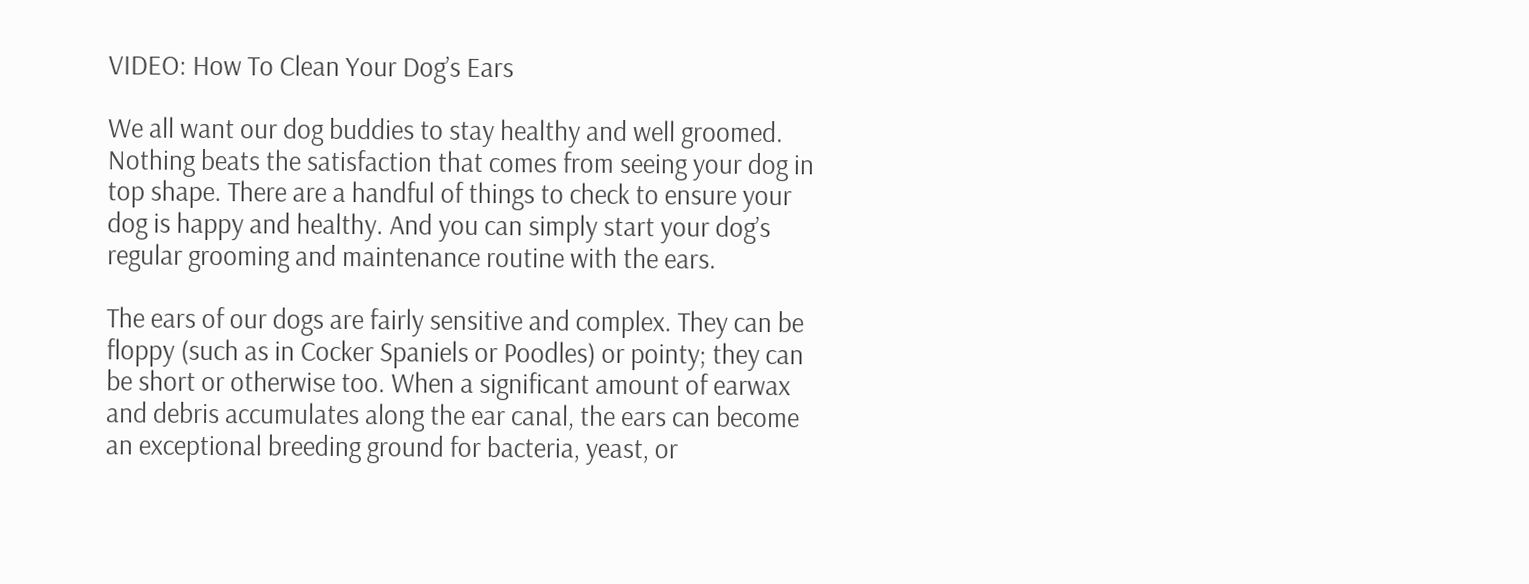VIDEO: How To Clean Your Dog’s Ears

We all want our dog buddies to stay healthy and well groomed. Nothing beats the satisfaction that comes from seeing your dog in top shape. There are a handful of things to check to ensure your dog is happy and healthy. And you can simply start your dog’s regular grooming and maintenance routine with the ears.

The ears of our dogs are fairly sensitive and complex. They can be floppy (such as in Cocker Spaniels or Poodles) or pointy; they can be short or otherwise too. When a significant amount of earwax and debris accumulates along the ear canal, the ears can become an exceptional breeding ground for bacteria, yeast, or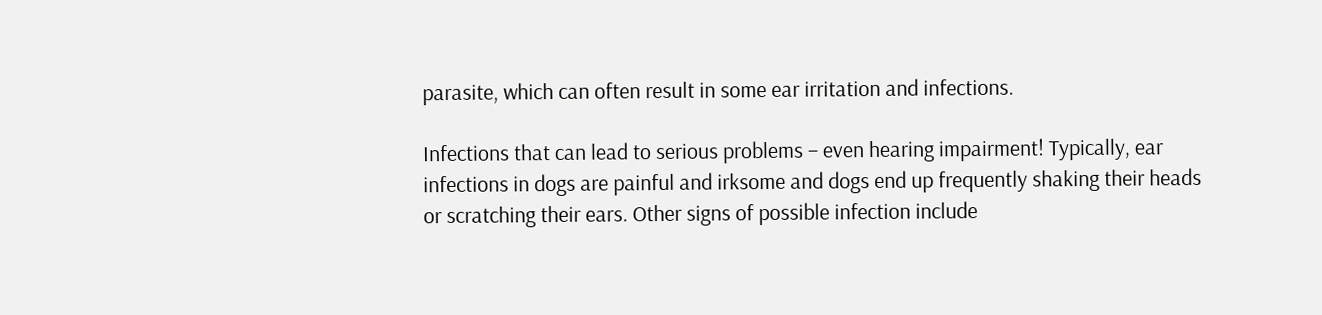parasite, which can often result in some ear irritation and infections.

Infections that can lead to serious problems – even hearing impairment! Typically, ear infections in dogs are painful and irksome and dogs end up frequently shaking their heads or scratching their ears. Other signs of possible infection include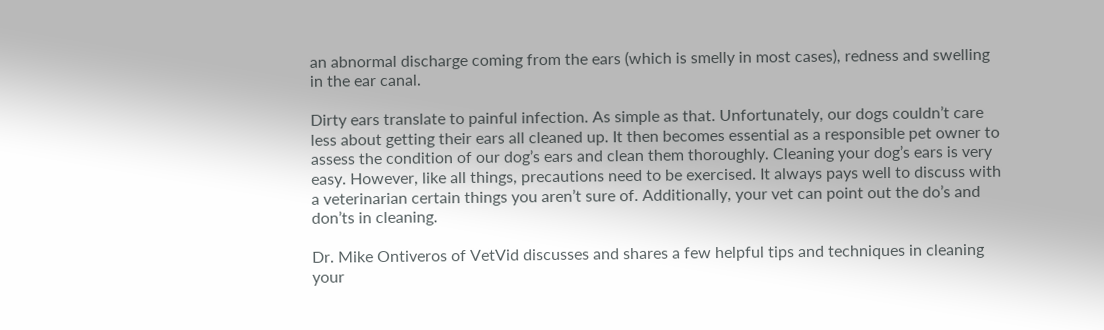an abnormal discharge coming from the ears (which is smelly in most cases), redness and swelling in the ear canal.

Dirty ears translate to painful infection. As simple as that. Unfortunately, our dogs couldn’t care less about getting their ears all cleaned up. It then becomes essential as a responsible pet owner to assess the condition of our dog’s ears and clean them thoroughly. Cleaning your dog’s ears is very easy. However, like all things, precautions need to be exercised. It always pays well to discuss with a veterinarian certain things you aren’t sure of. Additionally, your vet can point out the do’s and don’ts in cleaning.

Dr. Mike Ontiveros of VetVid discusses and shares a few helpful tips and techniques in cleaning your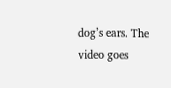dog’s ears. The video goes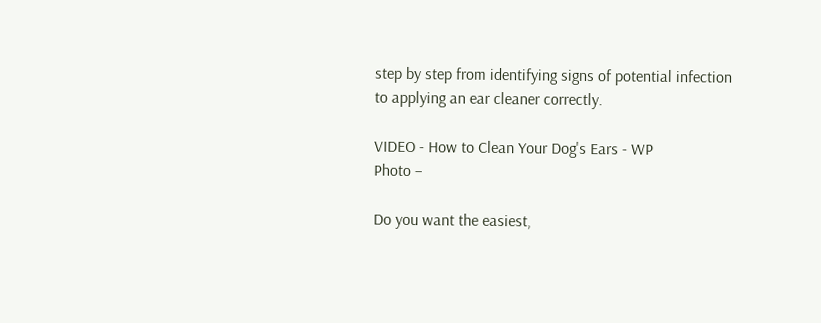step by step from identifying signs of potential infection to applying an ear cleaner correctly.

VIDEO - How to Clean Your Dog's Ears - WP
Photo –

Do you want the easiest,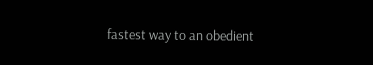fastest way to an obedient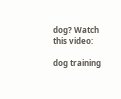dog? Watch this video:

dog training